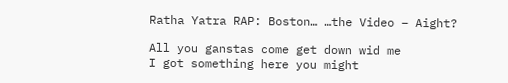Ratha Yatra RAP: Boston… …the Video – Aight?

All you ganstas come get down wid me
I got something here you might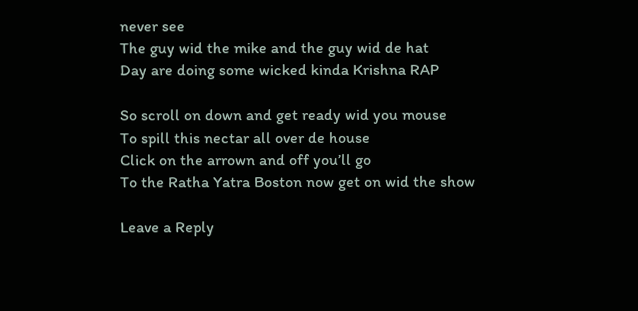never see
The guy wid the mike and the guy wid de hat
Day are doing some wicked kinda Krishna RAP

So scroll on down and get ready wid you mouse
To spill this nectar all over de house
Click on the arrown and off you’ll go
To the Ratha Yatra Boston now get on wid the show

Leave a Reply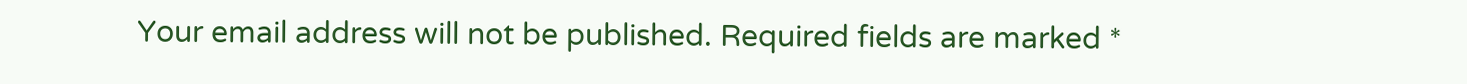Your email address will not be published. Required fields are marked *